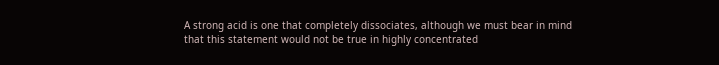A strong acid is one that completely dissociates, although we must bear in mind that this statement would not be true in highly concentrated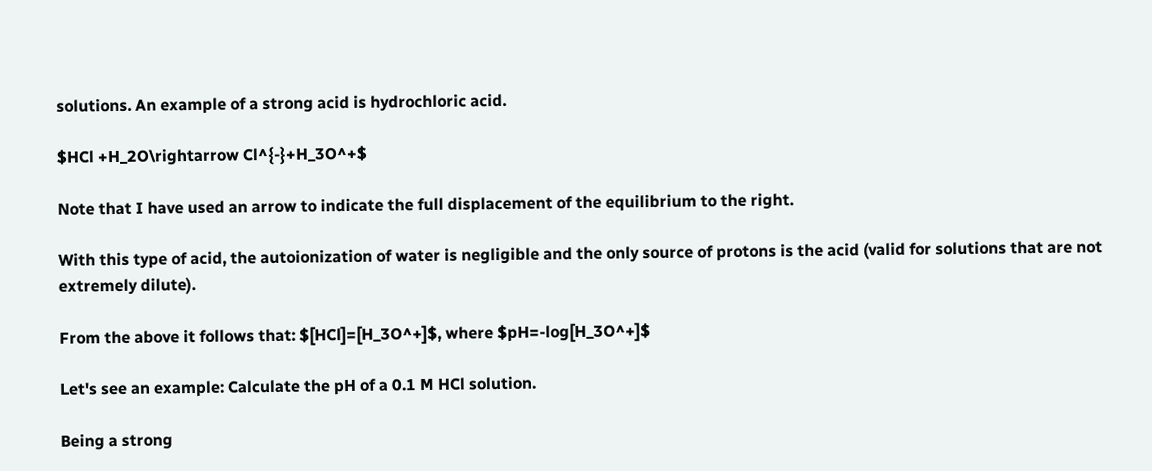solutions. An example of a strong acid is hydrochloric acid.

$HCl +H_2O\rightarrow Cl^{-}+H_3O^+$

Note that I have used an arrow to indicate the full displacement of the equilibrium to the right.

With this type of acid, the autoionization of water is negligible and the only source of protons is the acid (valid for solutions that are not extremely dilute).

From the above it follows that: $[HCl]=[H_3O^+]$, where $pH=-log[H_3O^+]$

Let's see an example: Calculate the pH of a 0.1 M HCl solution.

Being a strong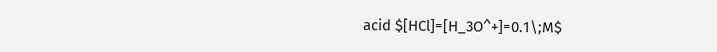acid $[HCl]=[H_3O^+]=0.1\;M$